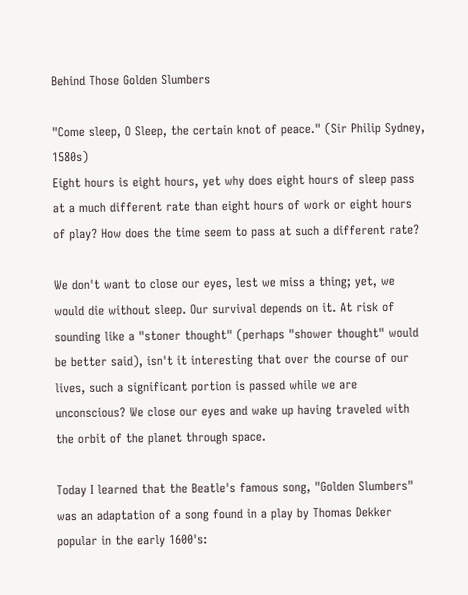Behind Those Golden Slumbers

"Come sleep, O Sleep, the certain knot of peace." (Sir Philip Sydney, 1580s)
Eight hours is eight hours, yet why does eight hours of sleep pass at a much different rate than eight hours of work or eight hours of play? How does the time seem to pass at such a different rate?

We don't want to close our eyes, lest we miss a thing; yet, we would die without sleep. Our survival depends on it. At risk of sounding like a "stoner thought" (perhaps "shower thought" would be better said), isn't it interesting that over the course of our lives, such a significant portion is passed while we are unconscious? We close our eyes and wake up having traveled with the orbit of the planet through space.

Today I learned that the Beatle's famous song, "Golden Slumbers" was an adaptation of a song found in a play by Thomas Dekker popular in the early 1600's: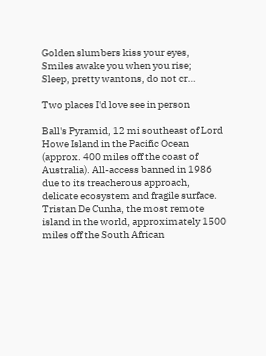Golden slumbers kiss your eyes,
Smiles awake you when you rise;
Sleep, pretty wantons, do not cr…

Two places I'd love see in person

Ball's Pyramid, 12 mi southeast of Lord Howe Island in the Pacific Ocean (approx. 400 miles off the coast of Australia). All-access banned in 1986 due to its treacherous approach, delicate ecosystem and fragile surface.
Tristan De Cunha, the most remote island in the world, approximately 1500 miles off the South African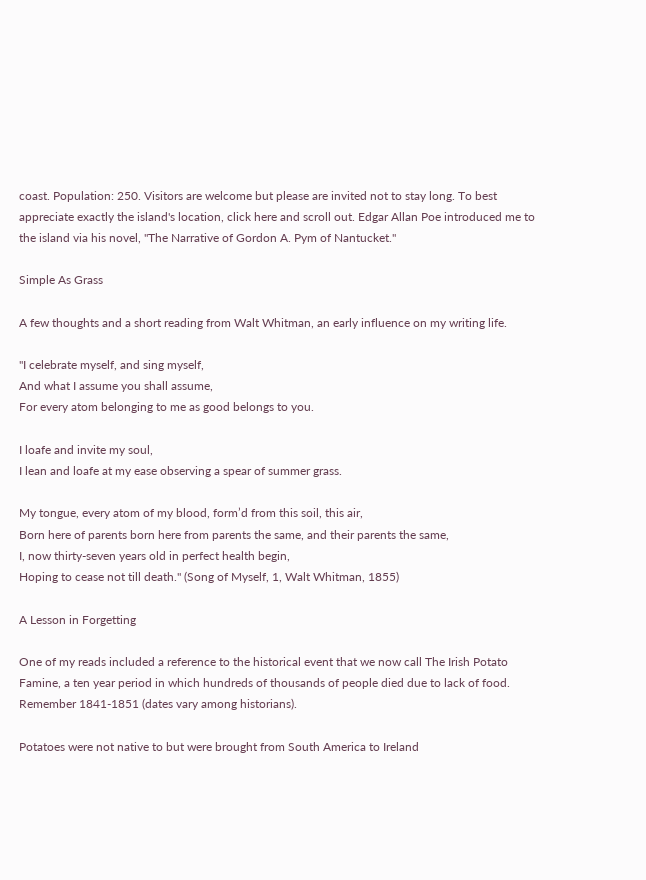coast. Population: 250. Visitors are welcome but please are invited not to stay long. To best appreciate exactly the island's location, click here and scroll out. Edgar Allan Poe introduced me to the island via his novel, "The Narrative of Gordon A. Pym of Nantucket."

Simple As Grass

A few thoughts and a short reading from Walt Whitman, an early influence on my writing life.

"I celebrate myself, and sing myself,
And what I assume you shall assume,
For every atom belonging to me as good belongs to you.

I loafe and invite my soul,
I lean and loafe at my ease observing a spear of summer grass.

My tongue, every atom of my blood, form’d from this soil, this air,
Born here of parents born here from parents the same, and their parents the same,
I, now thirty-seven years old in perfect health begin,
Hoping to cease not till death." (Song of Myself, 1, Walt Whitman, 1855)

A Lesson in Forgetting

One of my reads included a reference to the historical event that we now call The Irish Potato Famine, a ten year period in which hundreds of thousands of people died due to lack of food. Remember 1841-1851 (dates vary among historians).

Potatoes were not native to but were brought from South America to Ireland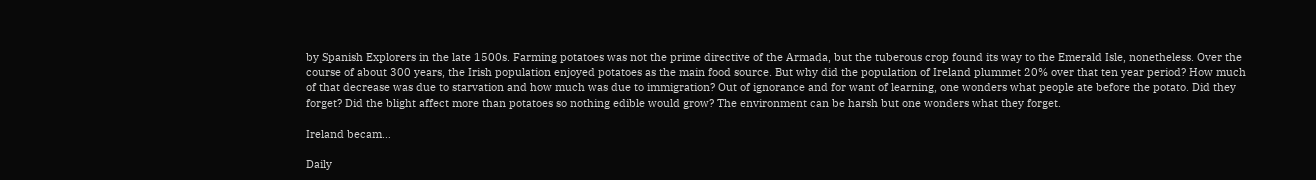by Spanish Explorers in the late 1500s. Farming potatoes was not the prime directive of the Armada, but the tuberous crop found its way to the Emerald Isle, nonetheless. Over the course of about 300 years, the Irish population enjoyed potatoes as the main food source. But why did the population of Ireland plummet 20% over that ten year period? How much of that decrease was due to starvation and how much was due to immigration? Out of ignorance and for want of learning, one wonders what people ate before the potato. Did they forget? Did the blight affect more than potatoes so nothing edible would grow? The environment can be harsh but one wonders what they forget.

Ireland becam…

Daily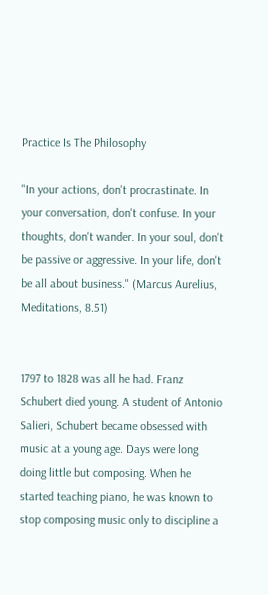Practice Is The Philosophy

"In your actions, don't procrastinate. In your conversation, don't confuse. In your thoughts, don't wander. In your soul, don't be passive or aggressive. In your life, don't be all about business." (Marcus Aurelius, Meditations, 8.51)


1797 to 1828 was all he had. Franz Schubert died young. A student of Antonio Salieri, Schubert became obsessed with music at a young age. Days were long doing little but composing. When he started teaching piano, he was known to stop composing music only to discipline a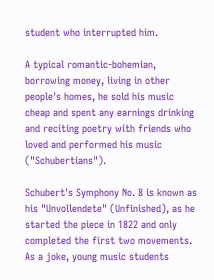student who interrupted him.

A typical romantic-bohemian, borrowing money, living in other people's homes, he sold his music cheap and spent any earnings drinking and reciting poetry with friends who loved and performed his music ("Schubertians").

Schubert's Symphony No. 8 is known as his "Unvollendete" (Unfinished), as he started the piece in 1822 and only completed the first two movements. As a joke, young music students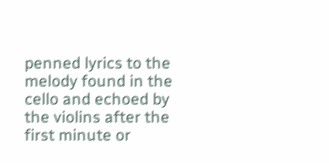penned lyrics to the melody found in the cello and echoed by the violins after the first minute or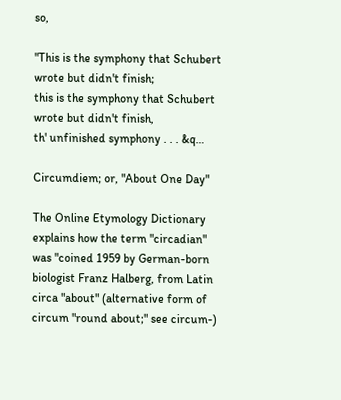so,

"This is the symphony that Schubert wrote but didn't finish;
this is the symphony that Schubert wrote but didn't finish,
th' unfinished symphony . . . &q…

Circumdiem; or, "About One Day"

The Online Etymology Dictionary explains how the term "circadian" was "coined 1959 by German-born biologist Franz Halberg, from Latin circa "about" (alternative form of circum "round about;" see circum-)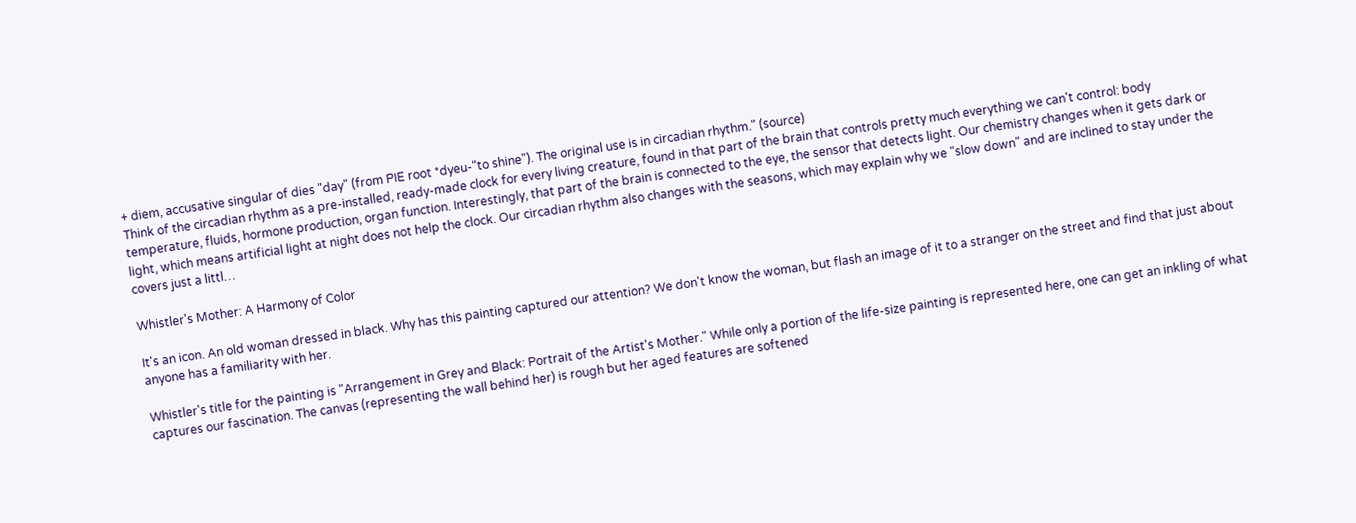+ diem, accusative singular of dies "day" (from PIE root *dyeu-"to shine"). The original use is in circadian rhythm." (source)
Think of the circadian rhythm as a pre-installed, ready-made clock for every living creature, found in that part of the brain that controls pretty much everything we can't control: body temperature, fluids, hormone production, organ function. Interestingly, that part of the brain is connected to the eye, the sensor that detects light. Our chemistry changes when it gets dark or light, which means artificial light at night does not help the clock. Our circadian rhythm also changes with the seasons, which may explain why we "slow down" and are inclined to stay under the covers just a littl…

Whistler's Mother: A Harmony of Color

It's an icon. An old woman dressed in black. Why has this painting captured our attention? We don't know the woman, but flash an image of it to a stranger on the street and find that just about anyone has a familiarity with her.

Whistler's title for the painting is "Arrangement in Grey and Black: Portrait of the Artist's Mother." While only a portion of the life-size painting is represented here, one can get an inkling of what captures our fascination. The canvas (representing the wall behind her) is rough but her aged features are softened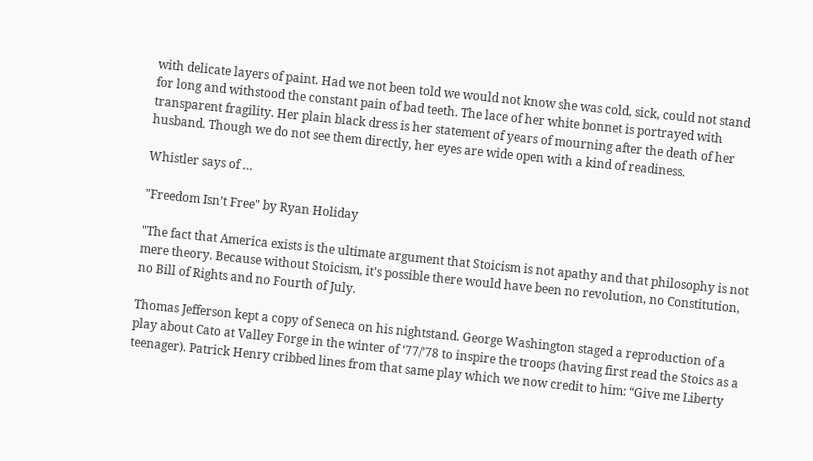with delicate layers of paint. Had we not been told we would not know she was cold, sick, could not stand for long and withstood the constant pain of bad teeth. The lace of her white bonnet is portrayed with transparent fragility. Her plain black dress is her statement of years of mourning after the death of her husband. Though we do not see them directly, her eyes are wide open with a kind of readiness.

Whistler says of …

"Freedom Isn’t Free" by Ryan Holiday

"The fact that America exists is the ultimate argument that Stoicism is not apathy and that philosophy is not mere theory. Because without Stoicism, it’s possible there would have been no revolution, no Constitution, no Bill of Rights and no Fourth of July.

Thomas Jefferson kept a copy of Seneca on his nightstand. George Washington staged a reproduction of a play about Cato at Valley Forge in the winter of ‘77/’78 to inspire the troops (having first read the Stoics as a teenager). Patrick Henry cribbed lines from that same play which we now credit to him: “Give me Liberty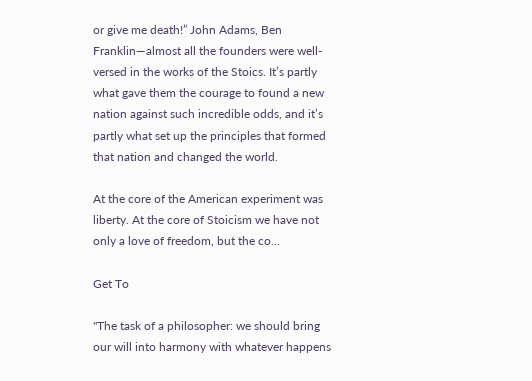or give me death!” John Adams, Ben Franklin—almost all the founders were well-versed in the works of the Stoics. It’s partly what gave them the courage to found a new nation against such incredible odds, and it’s partly what set up the principles that formed that nation and changed the world.

At the core of the American experiment was liberty. At the core of Stoicism we have not only a love of freedom, but the co…

Get To

"The task of a philosopher: we should bring our will into harmony with whatever happens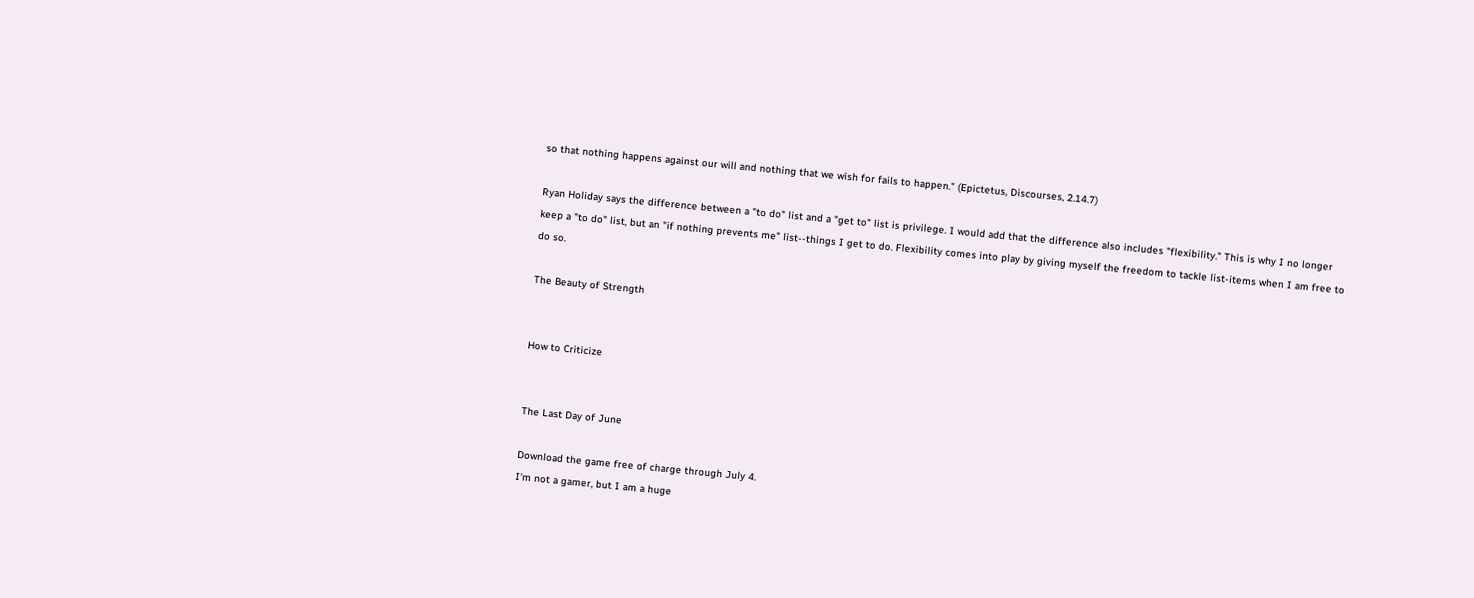so that nothing happens against our will and nothing that we wish for fails to happen." (Epictetus, Discourses, 2.14.7)

Ryan Holiday says the difference between a "to do" list and a "get to" list is privilege. I would add that the difference also includes "flexibility." This is why I no longer keep a "to do" list, but an "if nothing prevents me" list--things I get to do. Flexibility comes into play by giving myself the freedom to tackle list-items when I am free to do so.

The Beauty of Strength


How to Criticize


The Last Day of June

Download the game free of charge through July 4.
I'm not a gamer, but I am a huge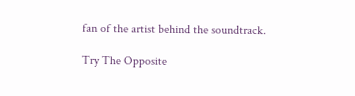fan of the artist behind the soundtrack.

Try The Opposite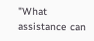"What assistance can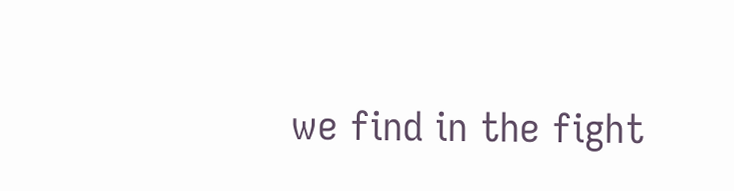we find in the fight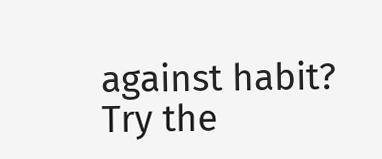against habit? Try the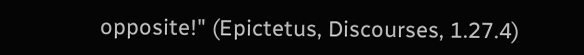opposite!" (Epictetus, Discourses, 1.27.4)